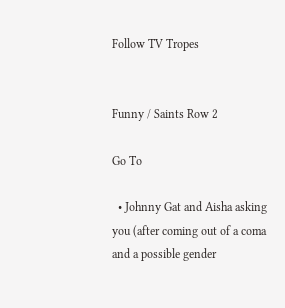Follow TV Tropes


Funny / Saints Row 2

Go To

  • Johnny Gat and Aisha asking you (after coming out of a coma and a possible gender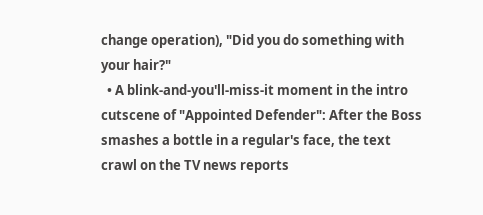change operation), "Did you do something with your hair?"
  • A blink-and-you'll-miss-it moment in the intro cutscene of "Appointed Defender": After the Boss smashes a bottle in a regular's face, the text crawl on the TV news reports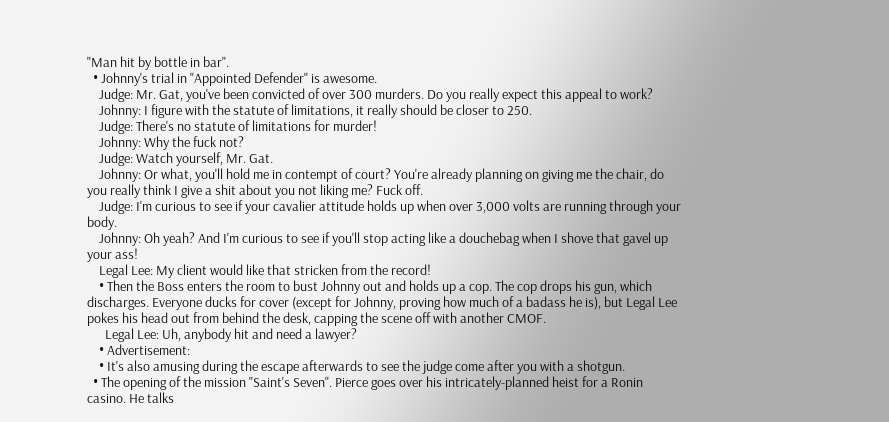"Man hit by bottle in bar".
  • Johnny's trial in "Appointed Defender" is awesome.
    Judge: Mr. Gat, you've been convicted of over 300 murders. Do you really expect this appeal to work?
    Johnny: I figure with the statute of limitations, it really should be closer to 250.
    Judge: There's no statute of limitations for murder!
    Johnny: Why the fuck not?
    Judge: Watch yourself, Mr. Gat.
    Johnny: Or what, you'll hold me in contempt of court? You're already planning on giving me the chair, do you really think I give a shit about you not liking me? Fuck off.
    Judge: I'm curious to see if your cavalier attitude holds up when over 3,000 volts are running through your body.
    Johnny: Oh yeah? And I'm curious to see if you'll stop acting like a douchebag when I shove that gavel up your ass!
    Legal Lee: My client would like that stricken from the record!
    • Then the Boss enters the room to bust Johnny out and holds up a cop. The cop drops his gun, which discharges. Everyone ducks for cover (except for Johnny, proving how much of a badass he is), but Legal Lee pokes his head out from behind the desk, capping the scene off with another CMOF.
      Legal Lee: Uh, anybody hit and need a lawyer?
    • Advertisement:
    • It's also amusing during the escape afterwards to see the judge come after you with a shotgun.
  • The opening of the mission "Saint's Seven". Pierce goes over his intricately-planned heist for a Ronin casino. He talks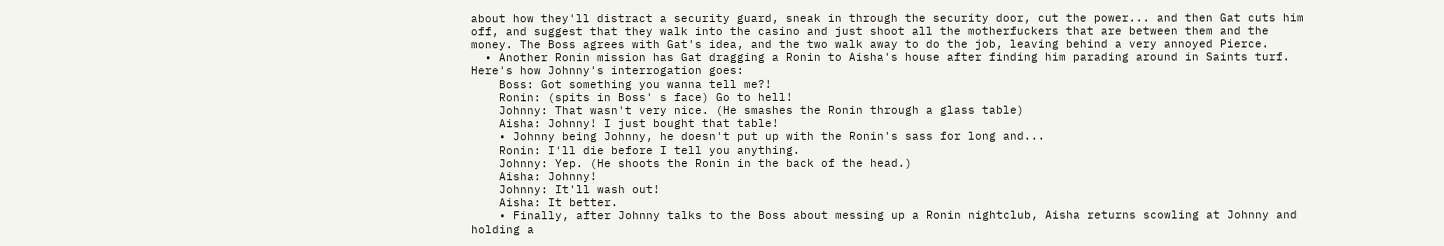about how they'll distract a security guard, sneak in through the security door, cut the power... and then Gat cuts him off, and suggest that they walk into the casino and just shoot all the motherfuckers that are between them and the money. The Boss agrees with Gat's idea, and the two walk away to do the job, leaving behind a very annoyed Pierce.
  • Another Ronin mission has Gat dragging a Ronin to Aisha's house after finding him parading around in Saints turf. Here's how Johnny's interrogation goes:
    Boss: Got something you wanna tell me?!
    Ronin: (spits in Boss' s face) Go to hell!
    Johnny: That wasn't very nice. (He smashes the Ronin through a glass table)
    Aisha: Johnny! I just bought that table!
    • Johnny being Johnny, he doesn't put up with the Ronin's sass for long and...
    Ronin: I'll die before I tell you anything.
    Johnny: Yep. (He shoots the Ronin in the back of the head.)
    Aisha: Johnny!
    Johnny: It'll wash out!
    Aisha: It better.
    • Finally, after Johnny talks to the Boss about messing up a Ronin nightclub, Aisha returns scowling at Johnny and holding a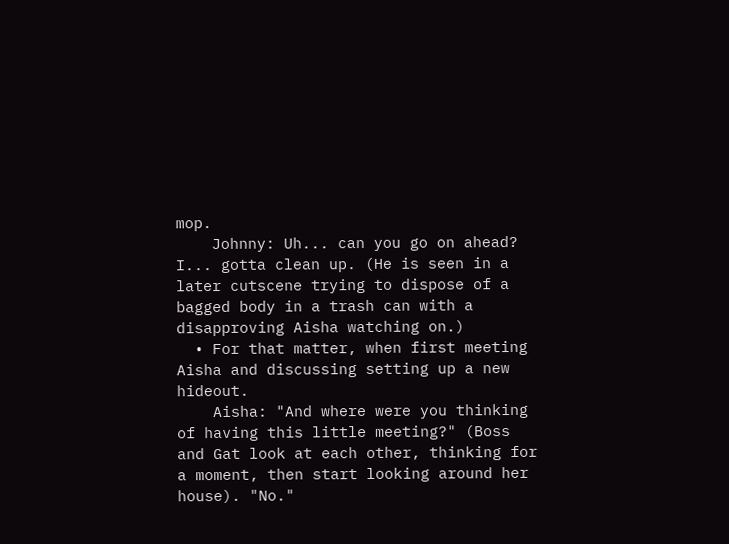mop.
    Johnny: Uh... can you go on ahead? I... gotta clean up. (He is seen in a later cutscene trying to dispose of a bagged body in a trash can with a disapproving Aisha watching on.)
  • For that matter, when first meeting Aisha and discussing setting up a new hideout.
    Aisha: "And where were you thinking of having this little meeting?" (Boss and Gat look at each other, thinking for a moment, then start looking around her house). "No."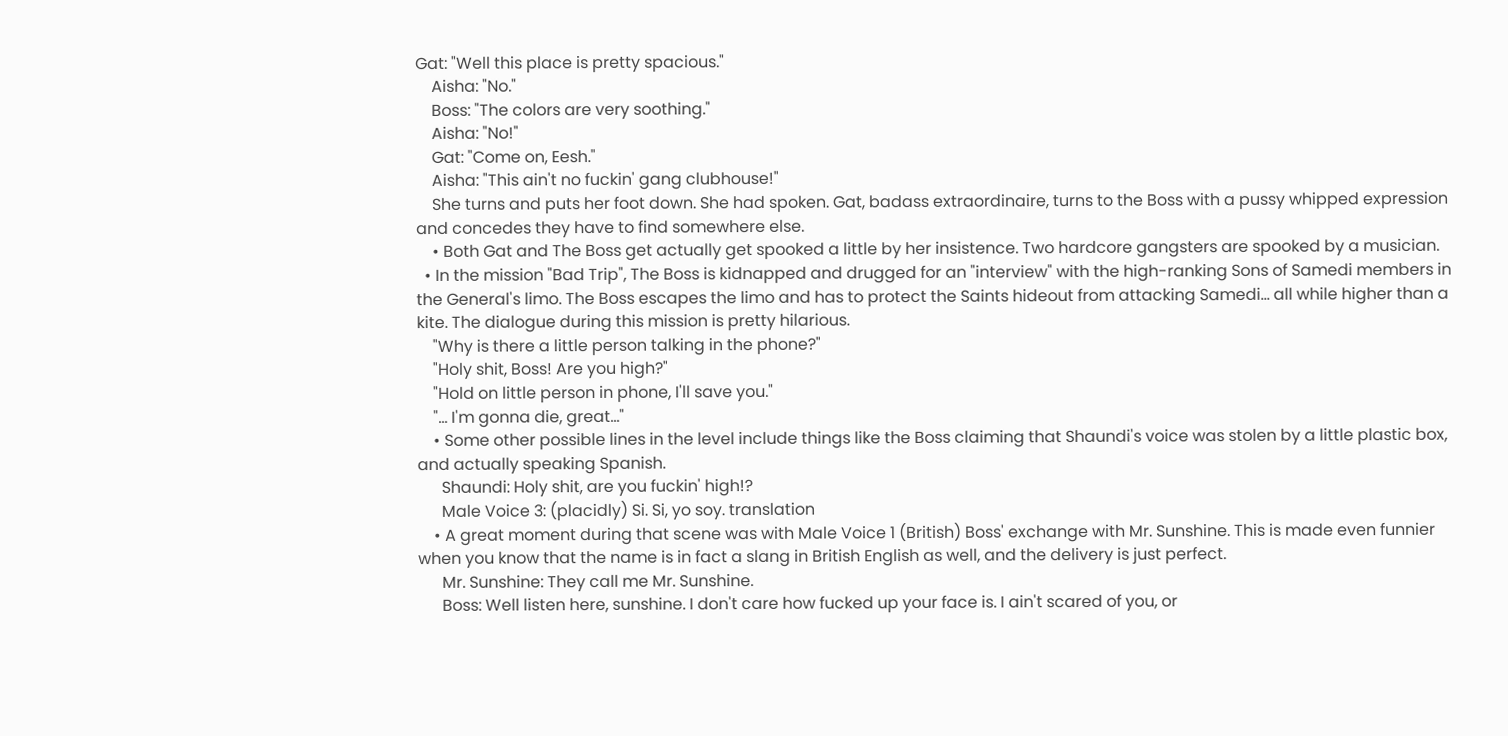Gat: "Well this place is pretty spacious."
    Aisha: "No."
    Boss: "The colors are very soothing."
    Aisha: "No!"
    Gat: "Come on, Eesh."
    Aisha: "This ain't no fuckin' gang clubhouse!"
    She turns and puts her foot down. She had spoken. Gat, badass extraordinaire, turns to the Boss with a pussy whipped expression and concedes they have to find somewhere else.
    • Both Gat and The Boss get actually get spooked a little by her insistence. Two hardcore gangsters are spooked by a musician.
  • In the mission "Bad Trip", The Boss is kidnapped and drugged for an "interview" with the high-ranking Sons of Samedi members in the General's limo. The Boss escapes the limo and has to protect the Saints hideout from attacking Samedi... all while higher than a kite. The dialogue during this mission is pretty hilarious.
    "Why is there a little person talking in the phone?"
    "Holy shit, Boss! Are you high?"
    "Hold on little person in phone, I'll save you."
    "... I'm gonna die, great..."
    • Some other possible lines in the level include things like the Boss claiming that Shaundi's voice was stolen by a little plastic box, and actually speaking Spanish.
      Shaundi: Holy shit, are you fuckin' high!?
      Male Voice 3: (placidly) Si. Si, yo soy. translation
    • A great moment during that scene was with Male Voice 1 (British) Boss' exchange with Mr. Sunshine. This is made even funnier when you know that the name is in fact a slang in British English as well, and the delivery is just perfect.
      Mr. Sunshine: They call me Mr. Sunshine.
      Boss: Well listen here, sunshine. I don't care how fucked up your face is. I ain't scared of you, or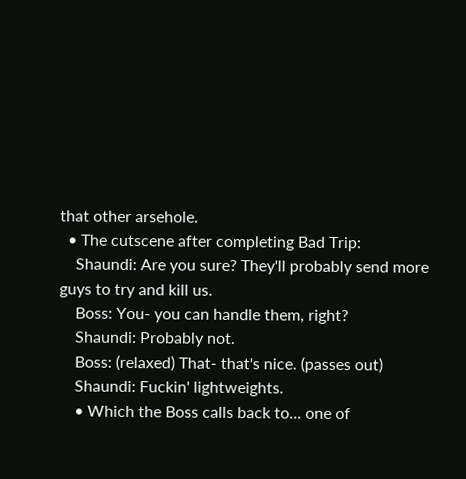that other arsehole.
  • The cutscene after completing Bad Trip:
    Shaundi: Are you sure? They'll probably send more guys to try and kill us.
    Boss: You- you can handle them, right?
    Shaundi: Probably not.
    Boss: (relaxed) That- that's nice. (passes out)
    Shaundi: Fuckin' lightweights.
    • Which the Boss calls back to... one of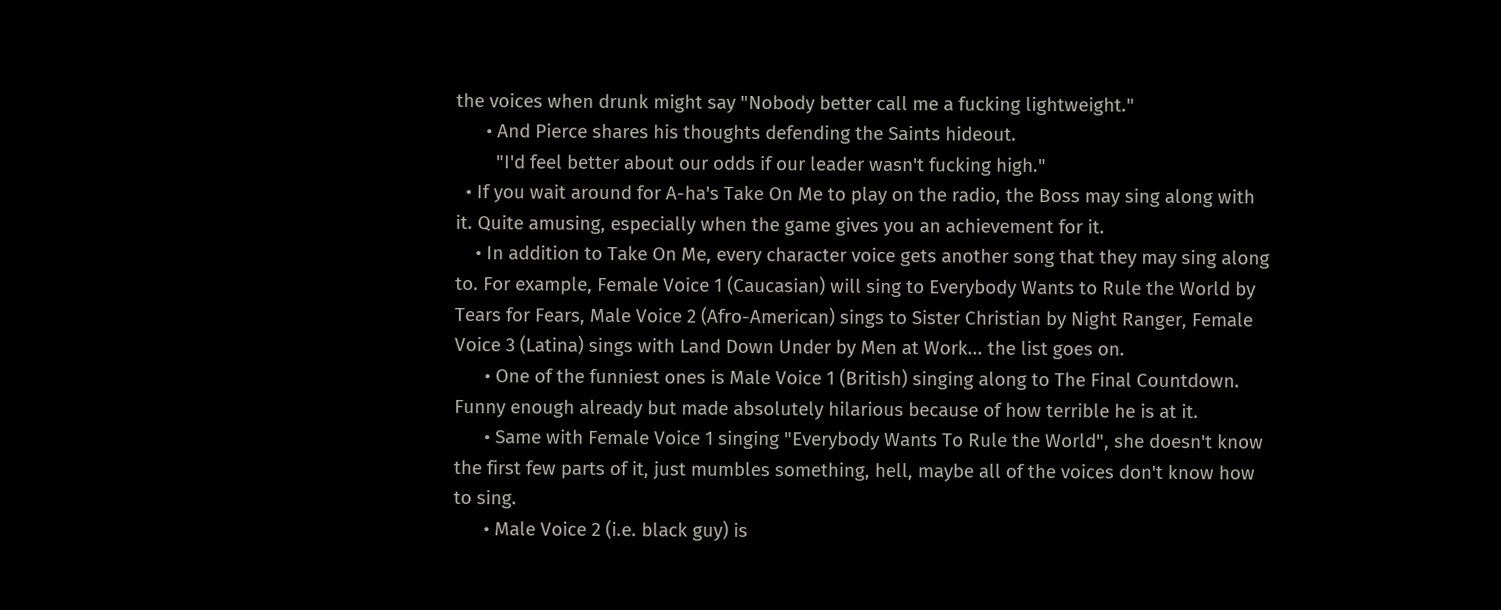the voices when drunk might say "Nobody better call me a fucking lightweight."
      • And Pierce shares his thoughts defending the Saints hideout.
        "I'd feel better about our odds if our leader wasn't fucking high."
  • If you wait around for A-ha's Take On Me to play on the radio, the Boss may sing along with it. Quite amusing, especially when the game gives you an achievement for it.
    • In addition to Take On Me, every character voice gets another song that they may sing along to. For example, Female Voice 1 (Caucasian) will sing to Everybody Wants to Rule the World by Tears for Fears, Male Voice 2 (Afro-American) sings to Sister Christian by Night Ranger, Female Voice 3 (Latina) sings with Land Down Under by Men at Work... the list goes on.
      • One of the funniest ones is Male Voice 1 (British) singing along to The Final Countdown. Funny enough already but made absolutely hilarious because of how terrible he is at it.
      • Same with Female Voice 1 singing "Everybody Wants To Rule the World", she doesn't know the first few parts of it, just mumbles something, hell, maybe all of the voices don't know how to sing.
      • Male Voice 2 (i.e. black guy) is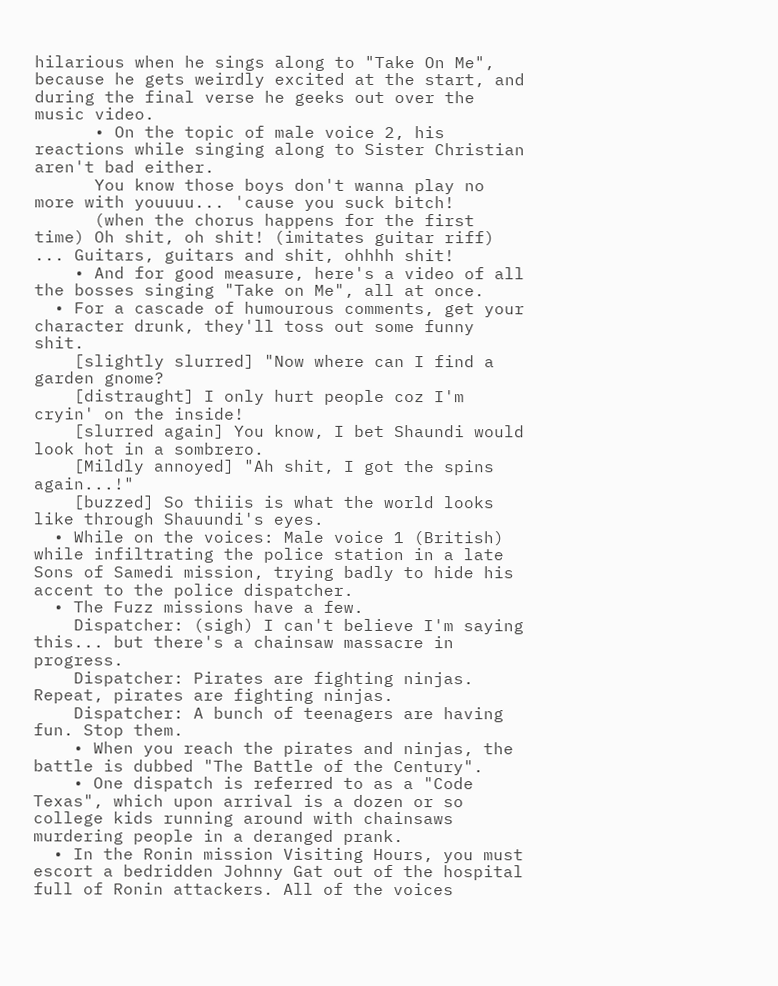hilarious when he sings along to "Take On Me", because he gets weirdly excited at the start, and during the final verse he geeks out over the music video.
      • On the topic of male voice 2, his reactions while singing along to Sister Christian aren't bad either.
      You know those boys don't wanna play no more with youuuu... 'cause you suck bitch!
      (when the chorus happens for the first time) Oh shit, oh shit! (imitates guitar riff) ... Guitars, guitars and shit, ohhhh shit!
    • And for good measure, here's a video of all the bosses singing "Take on Me", all at once.
  • For a cascade of humourous comments, get your character drunk, they'll toss out some funny shit.
    [slightly slurred] "Now where can I find a garden gnome?
    [distraught] I only hurt people coz I'm cryin' on the inside!
    [slurred again] You know, I bet Shaundi would look hot in a sombrero.
    [Mildly annoyed] "Ah shit, I got the spins again...!"
    [buzzed] So thiiis is what the world looks like through Shauundi's eyes.
  • While on the voices: Male voice 1 (British) while infiltrating the police station in a late Sons of Samedi mission, trying badly to hide his accent to the police dispatcher.
  • The Fuzz missions have a few.
    Dispatcher: (sigh) I can't believe I'm saying this... but there's a chainsaw massacre in progress.
    Dispatcher: Pirates are fighting ninjas. Repeat, pirates are fighting ninjas.
    Dispatcher: A bunch of teenagers are having fun. Stop them.
    • When you reach the pirates and ninjas, the battle is dubbed "The Battle of the Century".
    • One dispatch is referred to as a "Code Texas", which upon arrival is a dozen or so college kids running around with chainsaws murdering people in a deranged prank.
  • In the Ronin mission Visiting Hours, you must escort a bedridden Johnny Gat out of the hospital full of Ronin attackers. All of the voices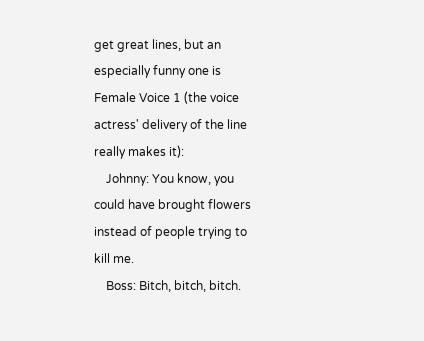get great lines, but an especially funny one is Female Voice 1 (the voice actress' delivery of the line really makes it):
    Johnny: You know, you could have brought flowers instead of people trying to kill me.
    Boss: Bitch, bitch, bitch.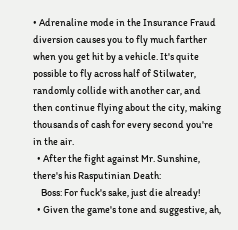• Adrenaline mode in the Insurance Fraud diversion causes you to fly much farther when you get hit by a vehicle. It's quite possible to fly across half of Stilwater, randomly collide with another car, and then continue flying about the city, making thousands of cash for every second you're in the air.
  • After the fight against Mr. Sunshine, there's his Rasputinian Death:
    Boss: For fuck's sake, just die already!
  • Given the game's tone and suggestive, ah,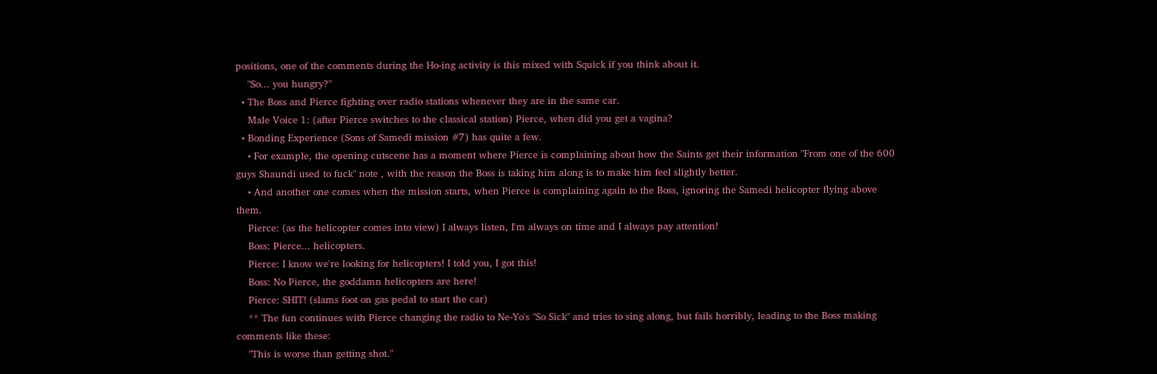positions, one of the comments during the Ho-ing activity is this mixed with Squick if you think about it.
    "So... you hungry?"
  • The Boss and Pierce fighting over radio stations whenever they are in the same car.
    Male Voice 1: (after Pierce switches to the classical station) Pierce, when did you get a vagina?
  • Bonding Experience (Sons of Samedi mission #7) has quite a few.
    • For example, the opening cutscene has a moment where Pierce is complaining about how the Saints get their information "From one of the 600 guys Shaundi used to fuck" note , with the reason the Boss is taking him along is to make him feel slightly better.
    • And another one comes when the mission starts, when Pierce is complaining again to the Boss, ignoring the Samedi helicopter flying above them.
    Pierce: (as the helicopter comes into view) I always listen, I'm always on time and I always pay attention!
    Boss: Pierce... helicopters.
    Pierce: I know we're looking for helicopters! I told you, I got this!
    Boss: No Pierce, the goddamn helicopters are here!
    Pierce: SHIT! (slams foot on gas pedal to start the car)
    ** The fun continues with Pierce changing the radio to Ne-Yo's "So Sick" and tries to sing along, but fails horribly, leading to the Boss making comments like these:
    "This is worse than getting shot."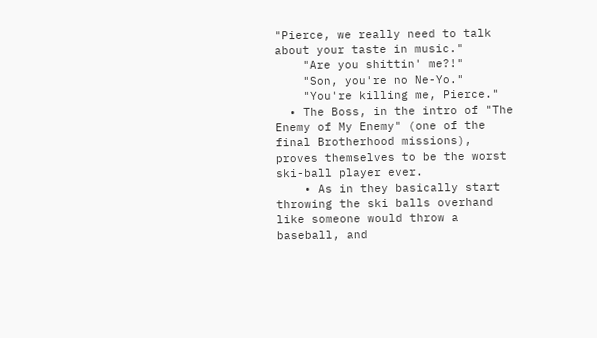"Pierce, we really need to talk about your taste in music."
    "Are you shittin' me?!"
    "Son, you're no Ne-Yo."
    "You're killing me, Pierce."
  • The Boss, in the intro of "The Enemy of My Enemy" (one of the final Brotherhood missions), proves themselves to be the worst ski-ball player ever.
    • As in they basically start throwing the ski balls overhand like someone would throw a baseball, and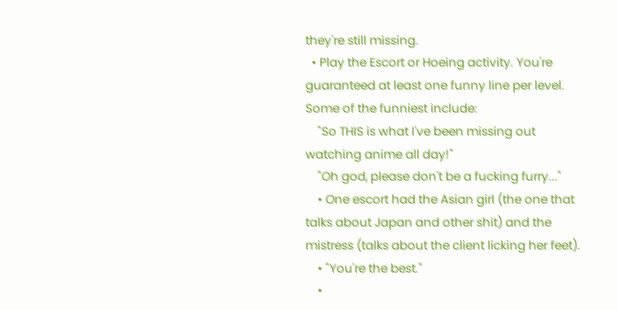they're still missing.
  • Play the Escort or Hoeing activity. You're guaranteed at least one funny line per level. Some of the funniest include:
    "So THIS is what I've been missing out watching anime all day!"
    "Oh god, please don't be a fucking furry..."
    • One escort had the Asian girl (the one that talks about Japan and other shit) and the mistress (talks about the client licking her feet).
    • "You're the best."
    •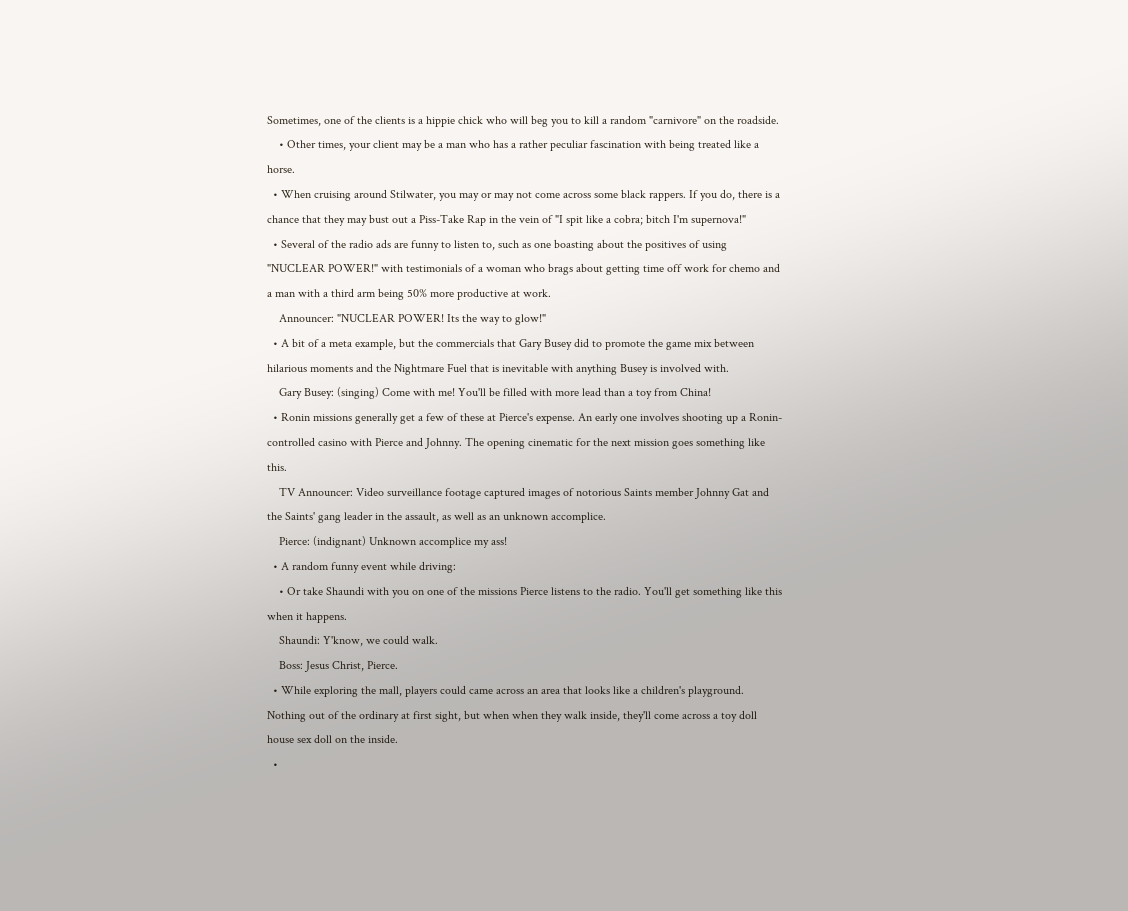Sometimes, one of the clients is a hippie chick who will beg you to kill a random "carnivore" on the roadside.
    • Other times, your client may be a man who has a rather peculiar fascination with being treated like a horse.
  • When cruising around Stilwater, you may or may not come across some black rappers. If you do, there is a chance that they may bust out a Piss-Take Rap in the vein of "I spit like a cobra; bitch I'm supernova!"
  • Several of the radio ads are funny to listen to, such as one boasting about the positives of using "NUCLEAR POWER!" with testimonials of a woman who brags about getting time off work for chemo and a man with a third arm being 50% more productive at work.
    Announcer: "NUCLEAR POWER! Its the way to glow!"
  • A bit of a meta example, but the commercials that Gary Busey did to promote the game mix between hilarious moments and the Nightmare Fuel that is inevitable with anything Busey is involved with.
    Gary Busey: (singing) Come with me! You'll be filled with more lead than a toy from China!
  • Ronin missions generally get a few of these at Pierce's expense. An early one involves shooting up a Ronin-controlled casino with Pierce and Johnny. The opening cinematic for the next mission goes something like this.
    TV Announcer: Video surveillance footage captured images of notorious Saints member Johnny Gat and the Saints' gang leader in the assault, as well as an unknown accomplice.
    Pierce: (indignant) Unknown accomplice my ass!
  • A random funny event while driving:
    • Or take Shaundi with you on one of the missions Pierce listens to the radio. You'll get something like this when it happens.
    Shaundi: Y'know, we could walk.
    Boss: Jesus Christ, Pierce.
  • While exploring the mall, players could came across an area that looks like a children's playground. Nothing out of the ordinary at first sight, but when when they walk inside, they'll come across a toy doll house sex doll on the inside.
  •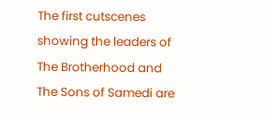The first cutscenes showing the leaders of The Brotherhood and The Sons of Samedi are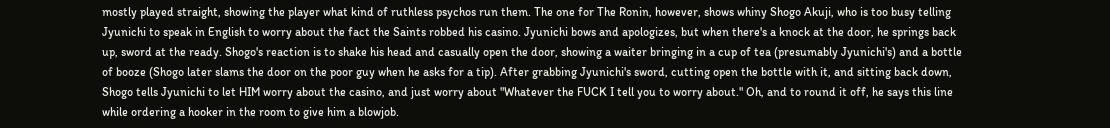mostly played straight, showing the player what kind of ruthless psychos run them. The one for The Ronin, however, shows whiny Shogo Akuji, who is too busy telling Jyunichi to speak in English to worry about the fact the Saints robbed his casino. Jyunichi bows and apologizes, but when there's a knock at the door, he springs back up, sword at the ready. Shogo's reaction is to shake his head and casually open the door, showing a waiter bringing in a cup of tea (presumably Jyunichi's) and a bottle of booze (Shogo later slams the door on the poor guy when he asks for a tip). After grabbing Jyunichi's sword, cutting open the bottle with it, and sitting back down, Shogo tells Jyunichi to let HIM worry about the casino, and just worry about "Whatever the FUCK I tell you to worry about." Oh, and to round it off, he says this line while ordering a hooker in the room to give him a blowjob.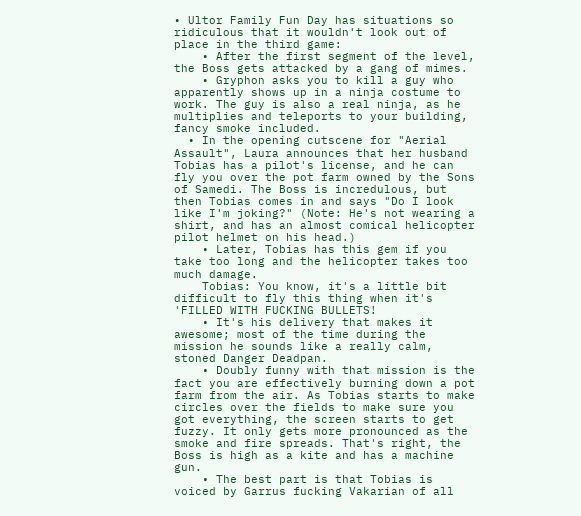• Ultor Family Fun Day has situations so ridiculous that it wouldn't look out of place in the third game:
    • After the first segment of the level, the Boss gets attacked by a gang of mimes.
    • Gryphon asks you to kill a guy who apparently shows up in a ninja costume to work. The guy is also a real ninja, as he multiplies and teleports to your building, fancy smoke included.
  • In the opening cutscene for "Aerial Assault", Laura announces that her husband Tobias has a pilot's license, and he can fly you over the pot farm owned by the Sons of Samedi. The Boss is incredulous, but then Tobias comes in and says "Do I look like I'm joking?" (Note: He's not wearing a shirt, and has an almost comical helicopter pilot helmet on his head.)
    • Later, Tobias has this gem if you take too long and the helicopter takes too much damage.
    Tobias: You know, it's a little bit difficult to fly this thing when it's 'FILLED WITH FUCKING BULLETS!
    • It's his delivery that makes it awesome; most of the time during the mission he sounds like a really calm, stoned Danger Deadpan.
    • Doubly funny with that mission is the fact you are effectively burning down a pot farm from the air. As Tobias starts to make circles over the fields to make sure you got everything, the screen starts to get fuzzy. It only gets more pronounced as the smoke and fire spreads. That's right, the Boss is high as a kite and has a machine gun.
    • The best part is that Tobias is voiced by Garrus fucking Vakarian of all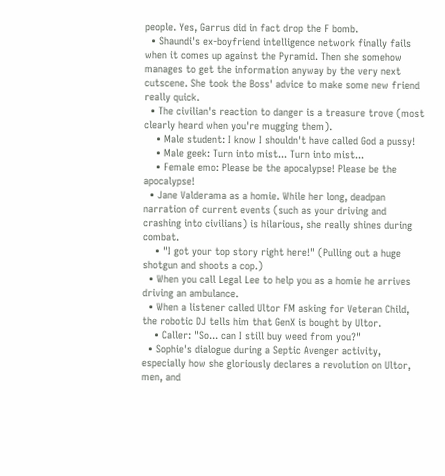people. Yes, Garrus did in fact drop the F bomb.
  • Shaundi's ex-boyfriend intelligence network finally fails when it comes up against the Pyramid. Then she somehow manages to get the information anyway by the very next cutscene. She took the Boss' advice to make some new friend really quick.
  • The civilian's reaction to danger is a treasure trove (most clearly heard when you're mugging them).
    • Male student: I know I shouldn't have called God a pussy!
    • Male geek: Turn into mist... Turn into mist...
    • Female emo: Please be the apocalypse! Please be the apocalypse!
  • Jane Valderama as a homie. While her long, deadpan narration of current events (such as your driving and crashing into civilians) is hilarious, she really shines during combat.
    • "I got your top story right here!" (Pulling out a huge shotgun and shoots a cop.)
  • When you call Legal Lee to help you as a homie he arrives driving an ambulance.
  • When a listener called Ultor FM asking for Veteran Child, the robotic DJ tells him that GenX is bought by Ultor.
    • Caller: "So... can I still buy weed from you?"
  • Sophie's dialogue during a Septic Avenger activity, especially how she gloriously declares a revolution on Ultor, men, and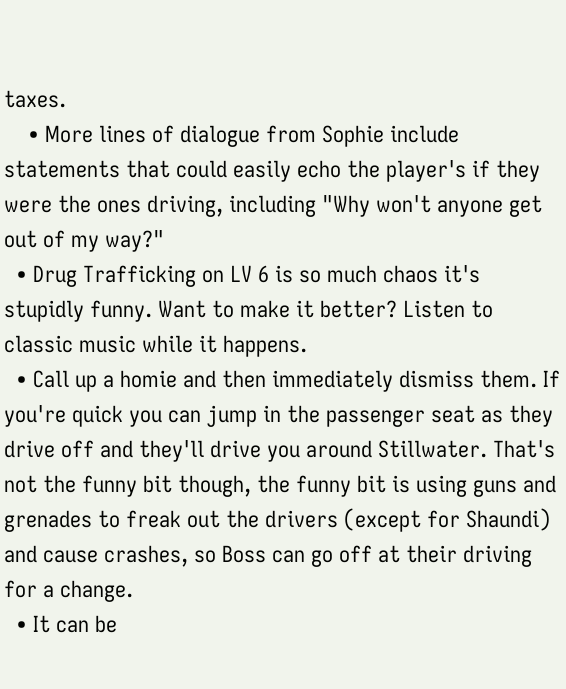taxes.
    • More lines of dialogue from Sophie include statements that could easily echo the player's if they were the ones driving, including "Why won't anyone get out of my way?"
  • Drug Trafficking on LV 6 is so much chaos it's stupidly funny. Want to make it better? Listen to classic music while it happens.
  • Call up a homie and then immediately dismiss them. If you're quick you can jump in the passenger seat as they drive off and they'll drive you around Stillwater. That's not the funny bit though, the funny bit is using guns and grenades to freak out the drivers (except for Shaundi) and cause crashes, so Boss can go off at their driving for a change.
  • It can be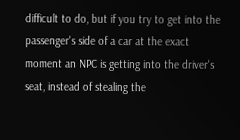difficult to do, but if you try to get into the passenger's side of a car at the exact moment an NPC is getting into the driver's seat, instead of stealing the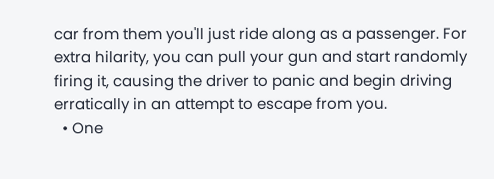car from them you'll just ride along as a passenger. For extra hilarity, you can pull your gun and start randomly firing it, causing the driver to panic and begin driving erratically in an attempt to escape from you.
  • One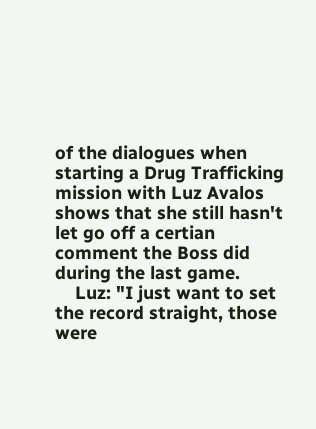of the dialogues when starting a Drug Trafficking mission with Luz Avalos shows that she still hasn't let go off a certian comment the Boss did during the last game.
    Luz: "I just want to set the record straight, those were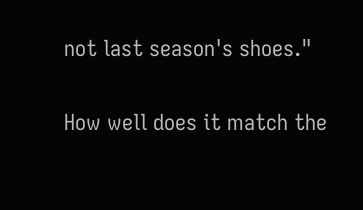not last season's shoes."

How well does it match the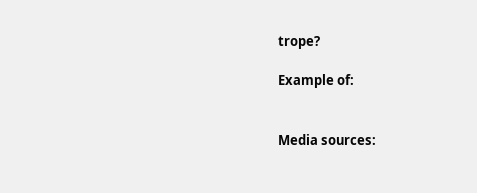trope?

Example of:


Media sources: